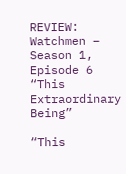REVIEW: Watchmen – Season 1, Episode 6 “This Extraordinary Being”

“This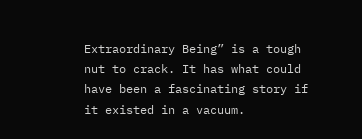Extraordinary Being” is a tough nut to crack. It has what could have been a fascinating story if it existed in a vacuum.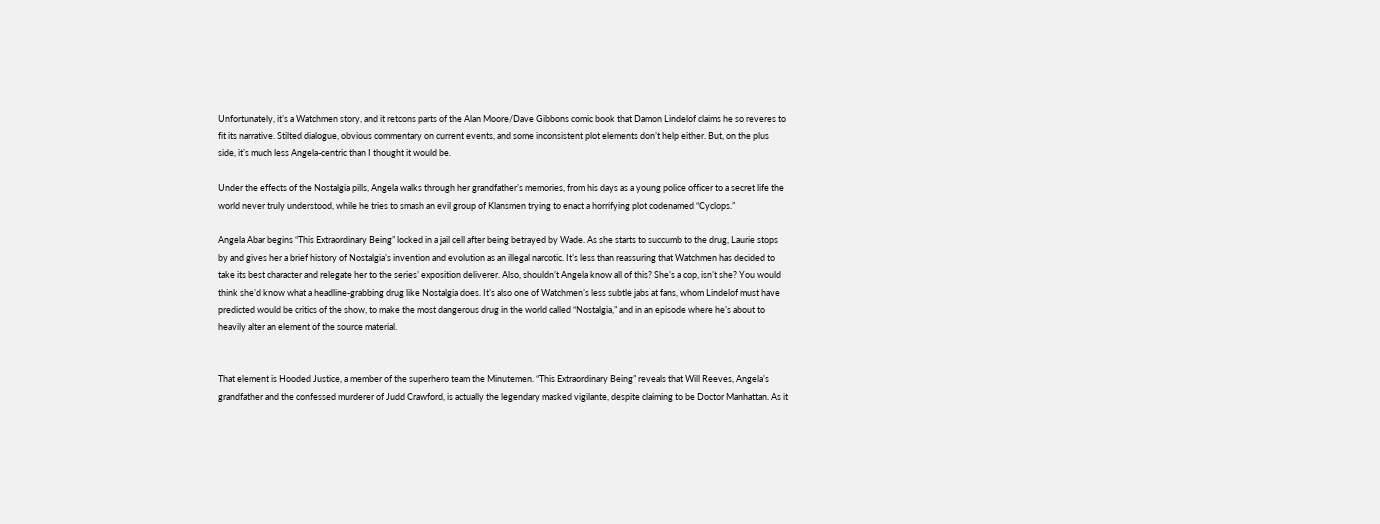Unfortunately, it’s a Watchmen story, and it retcons parts of the Alan Moore/Dave Gibbons comic book that Damon Lindelof claims he so reveres to fit its narrative. Stilted dialogue, obvious commentary on current events, and some inconsistent plot elements don’t help either. But, on the plus side, it’s much less Angela-centric than I thought it would be.

Under the effects of the Nostalgia pills, Angela walks through her grandfather’s memories, from his days as a young police officer to a secret life the world never truly understood, while he tries to smash an evil group of Klansmen trying to enact a horrifying plot codenamed “Cyclops.”

Angela Abar begins “This Extraordinary Being” locked in a jail cell after being betrayed by Wade. As she starts to succumb to the drug, Laurie stops by and gives her a brief history of Nostalgia’s invention and evolution as an illegal narcotic. It’s less than reassuring that Watchmen has decided to take its best character and relegate her to the series’ exposition deliverer. Also, shouldn’t Angela know all of this? She’s a cop, isn’t she? You would think she’d know what a headline-grabbing drug like Nostalgia does. It’s also one of Watchmen’s less subtle jabs at fans, whom Lindelof must have predicted would be critics of the show, to make the most dangerous drug in the world called “Nostalgia,” and in an episode where he’s about to heavily alter an element of the source material.


That element is Hooded Justice, a member of the superhero team the Minutemen. “This Extraordinary Being” reveals that Will Reeves, Angela’s grandfather and the confessed murderer of Judd Crawford, is actually the legendary masked vigilante, despite claiming to be Doctor Manhattan. As it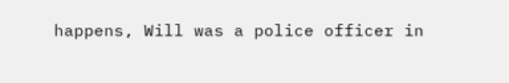happens, Will was a police officer in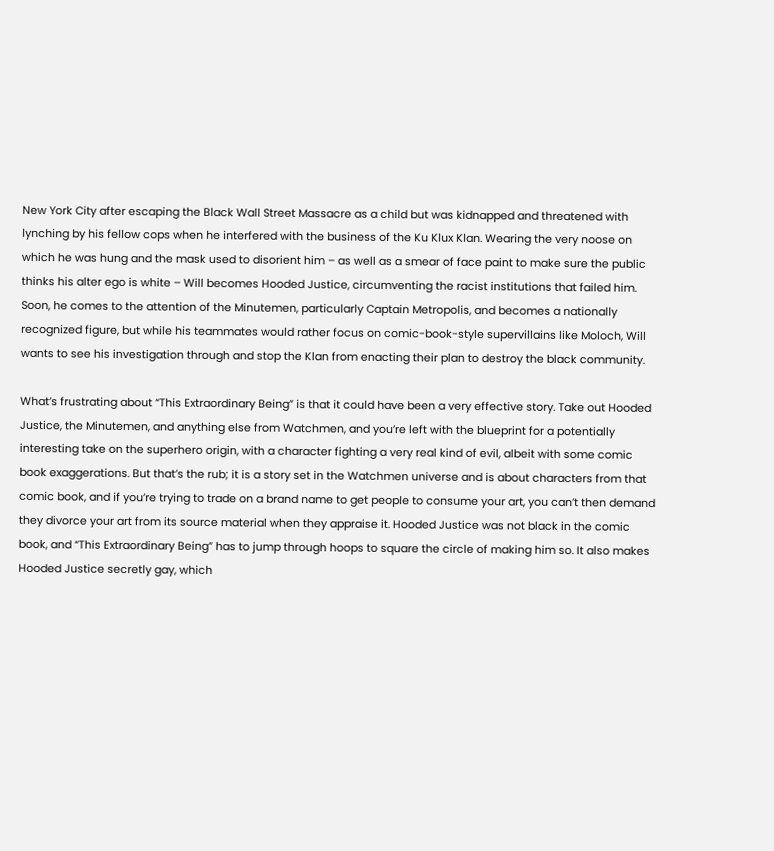New York City after escaping the Black Wall Street Massacre as a child but was kidnapped and threatened with lynching by his fellow cops when he interfered with the business of the Ku Klux Klan. Wearing the very noose on which he was hung and the mask used to disorient him – as well as a smear of face paint to make sure the public thinks his alter ego is white – Will becomes Hooded Justice, circumventing the racist institutions that failed him. Soon, he comes to the attention of the Minutemen, particularly Captain Metropolis, and becomes a nationally recognized figure, but while his teammates would rather focus on comic-book-style supervillains like Moloch, Will wants to see his investigation through and stop the Klan from enacting their plan to destroy the black community.

What’s frustrating about “This Extraordinary Being” is that it could have been a very effective story. Take out Hooded Justice, the Minutemen, and anything else from Watchmen, and you’re left with the blueprint for a potentially interesting take on the superhero origin, with a character fighting a very real kind of evil, albeit with some comic book exaggerations. But that’s the rub; it is a story set in the Watchmen universe and is about characters from that comic book, and if you’re trying to trade on a brand name to get people to consume your art, you can’t then demand they divorce your art from its source material when they appraise it. Hooded Justice was not black in the comic book, and “This Extraordinary Being” has to jump through hoops to square the circle of making him so. It also makes Hooded Justice secretly gay, which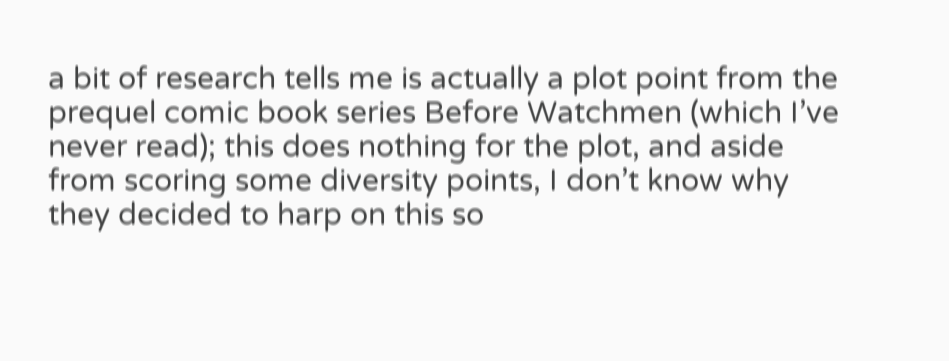a bit of research tells me is actually a plot point from the prequel comic book series Before Watchmen (which I’ve never read); this does nothing for the plot, and aside from scoring some diversity points, I don’t know why they decided to harp on this so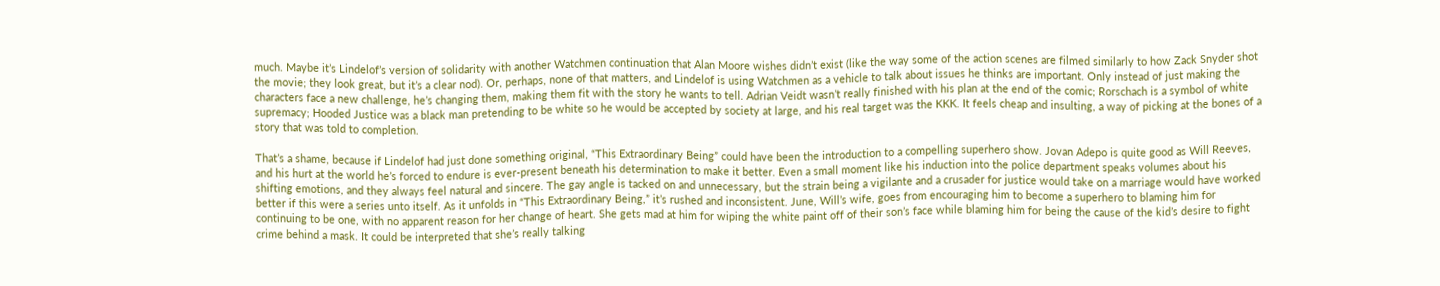much. Maybe it’s Lindelof’s version of solidarity with another Watchmen continuation that Alan Moore wishes didn’t exist (like the way some of the action scenes are filmed similarly to how Zack Snyder shot the movie; they look great, but it’s a clear nod). Or, perhaps, none of that matters, and Lindelof is using Watchmen as a vehicle to talk about issues he thinks are important. Only instead of just making the characters face a new challenge, he’s changing them, making them fit with the story he wants to tell. Adrian Veidt wasn’t really finished with his plan at the end of the comic; Rorschach is a symbol of white supremacy; Hooded Justice was a black man pretending to be white so he would be accepted by society at large, and his real target was the KKK. It feels cheap and insulting, a way of picking at the bones of a story that was told to completion.

That’s a shame, because if Lindelof had just done something original, “This Extraordinary Being” could have been the introduction to a compelling superhero show. Jovan Adepo is quite good as Will Reeves, and his hurt at the world he’s forced to endure is ever-present beneath his determination to make it better. Even a small moment like his induction into the police department speaks volumes about his shifting emotions, and they always feel natural and sincere. The gay angle is tacked on and unnecessary, but the strain being a vigilante and a crusader for justice would take on a marriage would have worked better if this were a series unto itself. As it unfolds in “This Extraordinary Being,” it’s rushed and inconsistent. June, Will’s wife, goes from encouraging him to become a superhero to blaming him for continuing to be one, with no apparent reason for her change of heart. She gets mad at him for wiping the white paint off of their son’s face while blaming him for being the cause of the kid’s desire to fight crime behind a mask. It could be interpreted that she’s really talking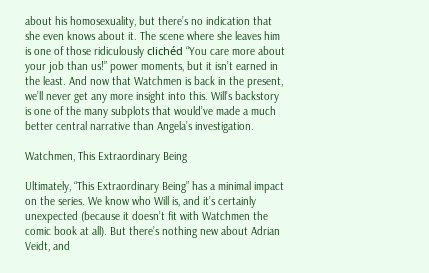about his homosexuality, but there’s no indication that she even knows about it. The scene where she leaves him is one of those ridiculously clichéd “You care more about your job than us!” power moments, but it isn’t earned in the least. And now that Watchmen is back in the present, we’ll never get any more insight into this. Will’s backstory is one of the many subplots that would’ve made a much better central narrative than Angela’s investigation.

Watchmen, This Extraordinary Being

Ultimately, “This Extraordinary Being” has a minimal impact on the series. We know who Will is, and it’s certainly unexpected (because it doesn’t fit with Watchmen the comic book at all). But there’s nothing new about Adrian Veidt, and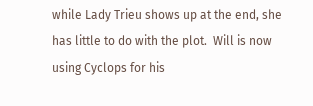while Lady Trieu shows up at the end, she has little to do with the plot.  Will is now using Cyclops for his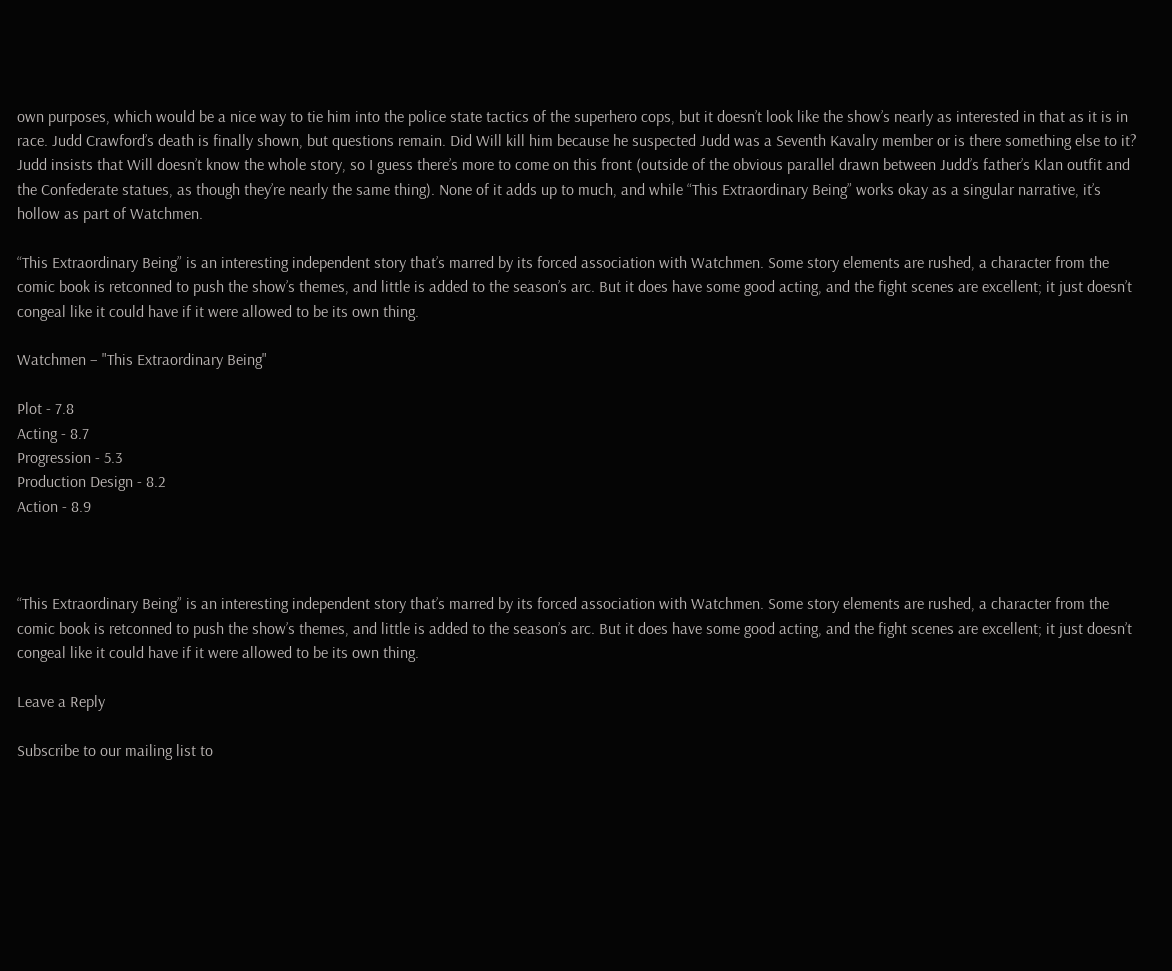own purposes, which would be a nice way to tie him into the police state tactics of the superhero cops, but it doesn’t look like the show’s nearly as interested in that as it is in race. Judd Crawford’s death is finally shown, but questions remain. Did Will kill him because he suspected Judd was a Seventh Kavalry member or is there something else to it? Judd insists that Will doesn’t know the whole story, so I guess there’s more to come on this front (outside of the obvious parallel drawn between Judd’s father’s Klan outfit and the Confederate statues, as though they’re nearly the same thing). None of it adds up to much, and while “This Extraordinary Being” works okay as a singular narrative, it’s hollow as part of Watchmen.

“This Extraordinary Being” is an interesting independent story that’s marred by its forced association with Watchmen. Some story elements are rushed, a character from the comic book is retconned to push the show’s themes, and little is added to the season’s arc. But it does have some good acting, and the fight scenes are excellent; it just doesn’t congeal like it could have if it were allowed to be its own thing.

Watchmen – "This Extraordinary Being"

Plot - 7.8
Acting - 8.7
Progression - 5.3
Production Design - 8.2
Action - 8.9



“This Extraordinary Being” is an interesting independent story that’s marred by its forced association with Watchmen. Some story elements are rushed, a character from the comic book is retconned to push the show’s themes, and little is added to the season’s arc. But it does have some good acting, and the fight scenes are excellent; it just doesn’t congeal like it could have if it were allowed to be its own thing.

Leave a Reply

Subscribe to our mailing list to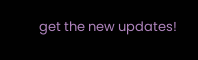get the new updates!